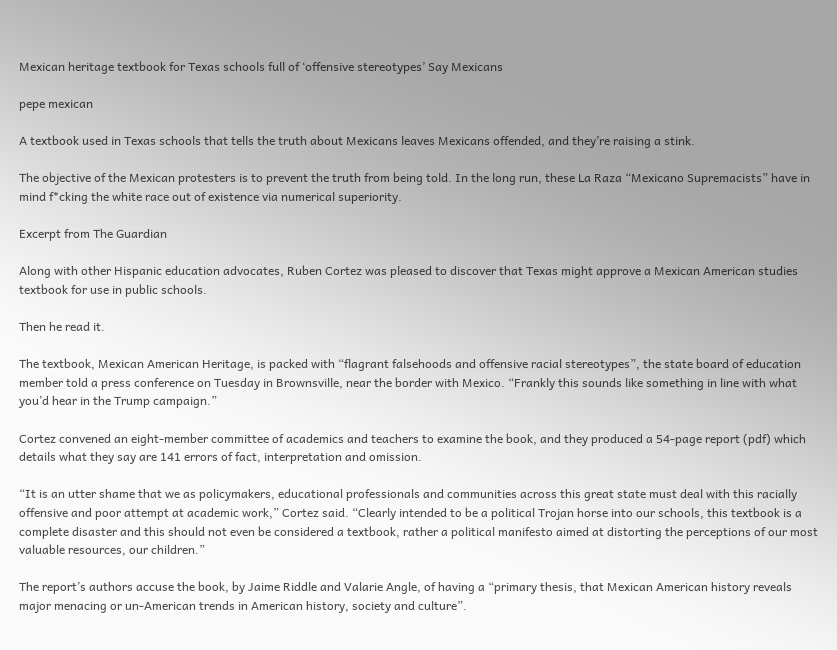Mexican heritage textbook for Texas schools full of ‘offensive stereotypes’ Say Mexicans

pepe mexican

A textbook used in Texas schools that tells the truth about Mexicans leaves Mexicans offended, and they’re raising a stink.

The objective of the Mexican protesters is to prevent the truth from being told. In the long run, these La Raza “Mexicano Supremacists” have in mind f*cking the white race out of existence via numerical superiority.

Excerpt from The Guardian

Along with other Hispanic education advocates, Ruben Cortez was pleased to discover that Texas might approve a Mexican American studies textbook for use in public schools.

Then he read it.

The textbook, Mexican American Heritage, is packed with “flagrant falsehoods and offensive racial stereotypes”, the state board of education member told a press conference on Tuesday in Brownsville, near the border with Mexico. “Frankly this sounds like something in line with what you’d hear in the Trump campaign.”

Cortez convened an eight-member committee of academics and teachers to examine the book, and they produced a 54-page report (pdf) which details what they say are 141 errors of fact, interpretation and omission.

“It is an utter shame that we as policymakers, educational professionals and communities across this great state must deal with this racially offensive and poor attempt at academic work,” Cortez said. “Clearly intended to be a political Trojan horse into our schools, this textbook is a complete disaster and this should not even be considered a textbook, rather a political manifesto aimed at distorting the perceptions of our most valuable resources, our children.”

The report’s authors accuse the book, by Jaime Riddle and Valarie Angle, of having a “primary thesis, that Mexican American history reveals major menacing or un-American trends in American history, society and culture”.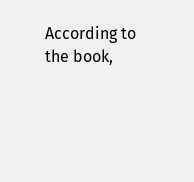According to the book,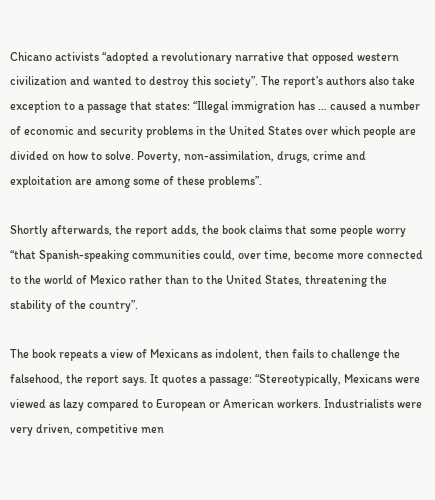Chicano activists “adopted a revolutionary narrative that opposed western civilization and wanted to destroy this society”. The report’s authors also take exception to a passage that states: “Illegal immigration has … caused a number of economic and security problems in the United States over which people are divided on how to solve. Poverty, non-assimilation, drugs, crime and exploitation are among some of these problems”.

Shortly afterwards, the report adds, the book claims that some people worry “that Spanish-speaking communities could, over time, become more connected to the world of Mexico rather than to the United States, threatening the stability of the country”.

The book repeats a view of Mexicans as indolent, then fails to challenge the falsehood, the report says. It quotes a passage: “Stereotypically, Mexicans were viewed as lazy compared to European or American workers. Industrialists were very driven, competitive men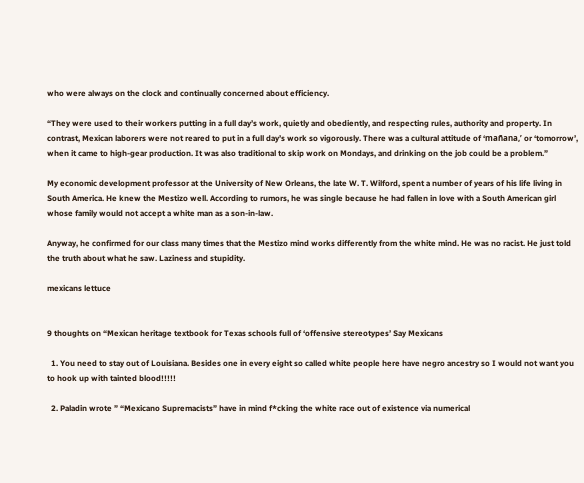who were always on the clock and continually concerned about efficiency.

“They were used to their workers putting in a full day’s work, quietly and obediently, and respecting rules, authority and property. In contrast, Mexican laborers were not reared to put in a full day’s work so vigorously. There was a cultural attitude of ‘mañana,’ or ‘tomorrow’, when it came to high-gear production. It was also traditional to skip work on Mondays, and drinking on the job could be a problem.”

My economic development professor at the University of New Orleans, the late W. T. Wilford, spent a number of years of his life living in South America. He knew the Mestizo well. According to rumors, he was single because he had fallen in love with a South American girl whose family would not accept a white man as a son-in-law.

Anyway, he confirmed for our class many times that the Mestizo mind works differently from the white mind. He was no racist. He just told the truth about what he saw. Laziness and stupidity.

mexicans lettuce


9 thoughts on “Mexican heritage textbook for Texas schools full of ‘offensive stereotypes’ Say Mexicans

  1. You need to stay out of Louisiana. Besides one in every eight so called white people here have negro ancestry so I would not want you to hook up with tainted blood!!!!!

  2. Paladin wrote ” “Mexicano Supremacists” have in mind f*cking the white race out of existence via numerical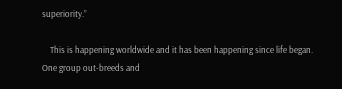superiority.”

    This is happening worldwide and it has been happening since life began. One group out-breeds and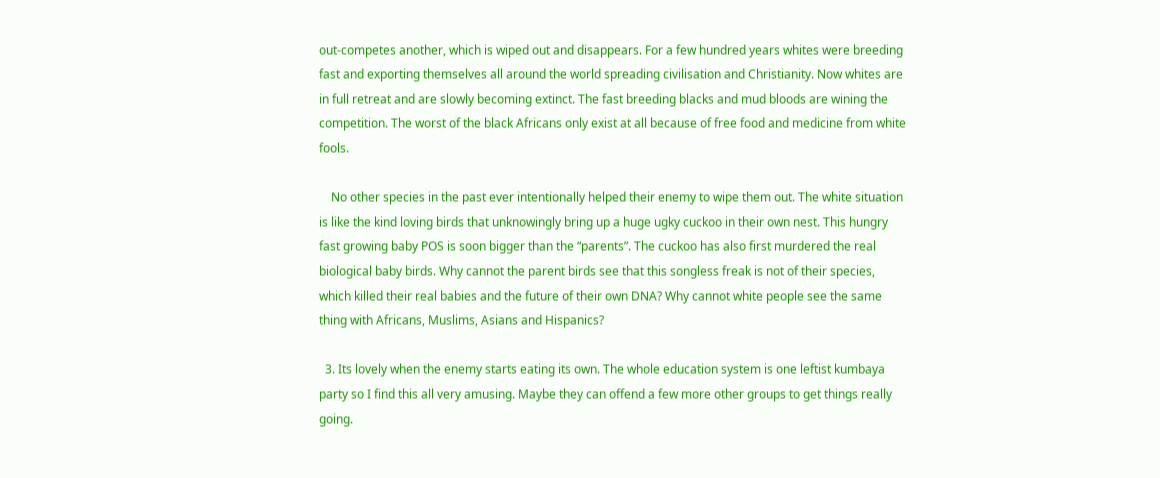out-competes another, which is wiped out and disappears. For a few hundred years whites were breeding fast and exporting themselves all around the world spreading civilisation and Christianity. Now whites are in full retreat and are slowly becoming extinct. The fast breeding blacks and mud bloods are wining the competition. The worst of the black Africans only exist at all because of free food and medicine from white fools.

    No other species in the past ever intentionally helped their enemy to wipe them out. The white situation is like the kind loving birds that unknowingly bring up a huge ugky cuckoo in their own nest. This hungry fast growing baby POS is soon bigger than the “parents”. The cuckoo has also first murdered the real biological baby birds. Why cannot the parent birds see that this songless freak is not of their species, which killed their real babies and the future of their own DNA? Why cannot white people see the same thing with Africans, Muslims, Asians and Hispanics?

  3. Its lovely when the enemy starts eating its own. The whole education system is one leftist kumbaya party so I find this all very amusing. Maybe they can offend a few more other groups to get things really going.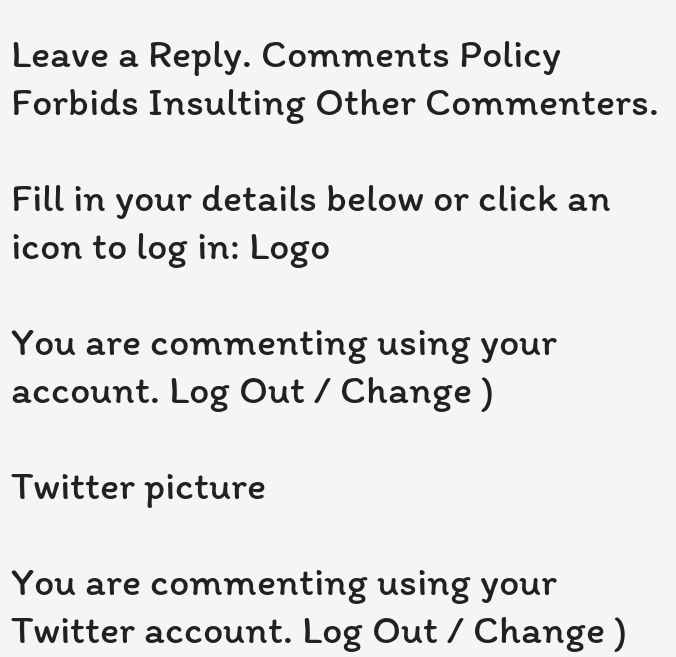Leave a Reply. Comments Policy Forbids Insulting Other Commenters.

Fill in your details below or click an icon to log in: Logo

You are commenting using your account. Log Out / Change )

Twitter picture

You are commenting using your Twitter account. Log Out / Change )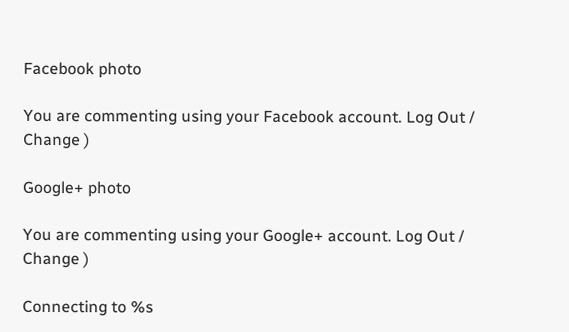Facebook photo

You are commenting using your Facebook account. Log Out / Change )

Google+ photo

You are commenting using your Google+ account. Log Out / Change )

Connecting to %s